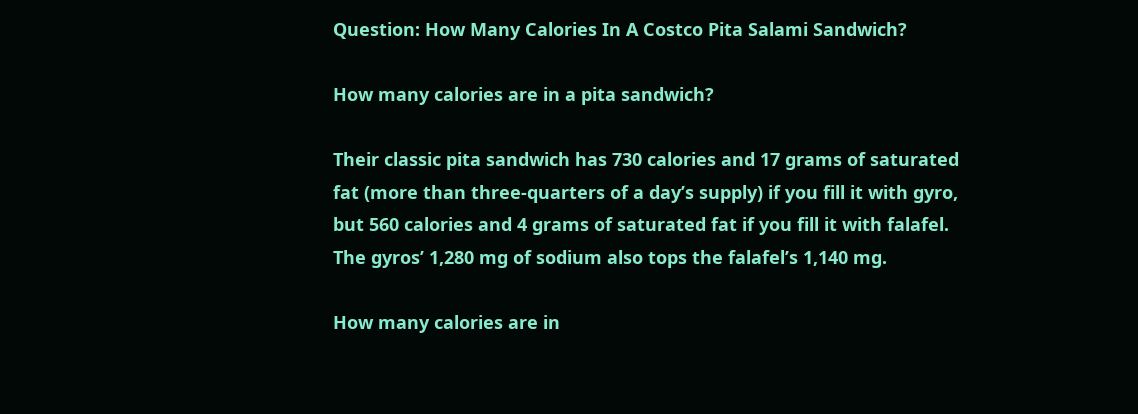Question: How Many Calories In A Costco Pita Salami Sandwich?

How many calories are in a pita sandwich?

Their classic pita sandwich has 730 calories and 17 grams of saturated fat (more than three-quarters of a day’s supply) if you fill it with gyro, but 560 calories and 4 grams of saturated fat if you fill it with falafel. The gyros’ 1,280 mg of sodium also tops the falafel’s 1,140 mg.

How many calories are in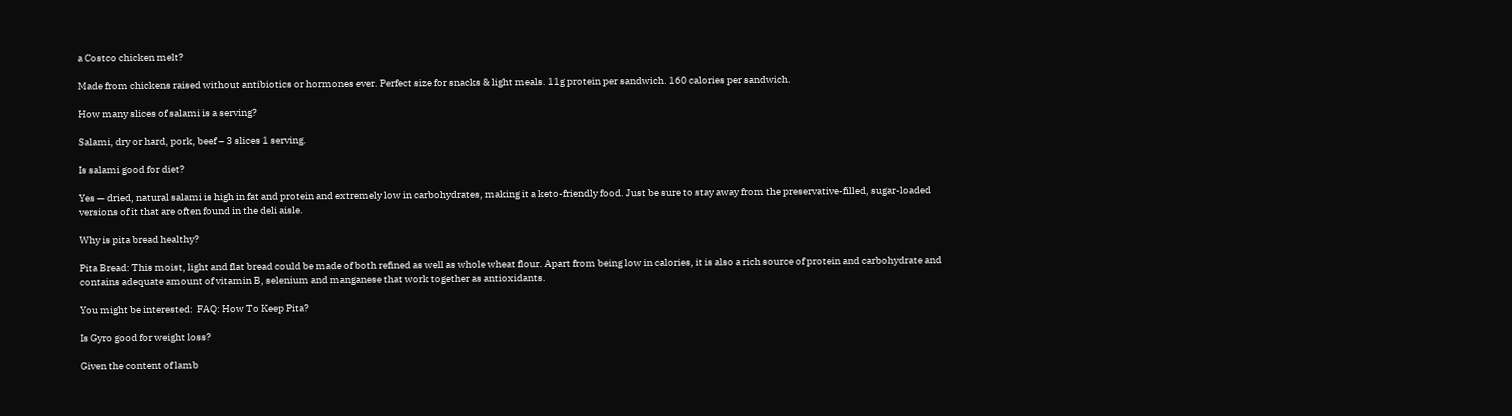a Costco chicken melt?

Made from chickens raised without antibiotics or hormones ever. Perfect size for snacks & light meals. 11g protein per sandwich. 160 calories per sandwich.

How many slices of salami is a serving?

Salami, dry or hard, pork, beef – 3 slices 1 serving.

Is salami good for diet?

Yes — dried, natural salami is high in fat and protein and extremely low in carbohydrates, making it a keto-friendly food. Just be sure to stay away from the preservative-filled, sugar-loaded versions of it that are often found in the deli aisle.

Why is pita bread healthy?

Pita Bread: This moist, light and flat bread could be made of both refined as well as whole wheat flour. Apart from being low in calories, it is also a rich source of protein and carbohydrate and contains adequate amount of vitamin B, selenium and manganese that work together as antioxidants.

You might be interested:  FAQ: How To Keep Pita?

Is Gyro good for weight loss?

Given the content of lamb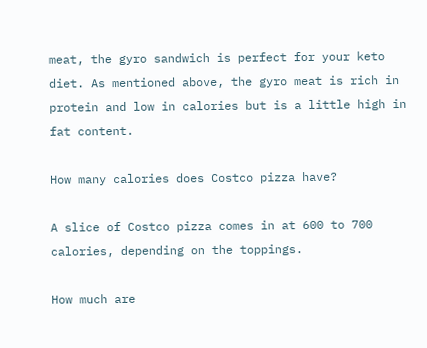meat, the gyro sandwich is perfect for your keto diet. As mentioned above, the gyro meat is rich in protein and low in calories but is a little high in fat content.

How many calories does Costco pizza have?

A slice of Costco pizza comes in at 600 to 700 calories, depending on the toppings.

How much are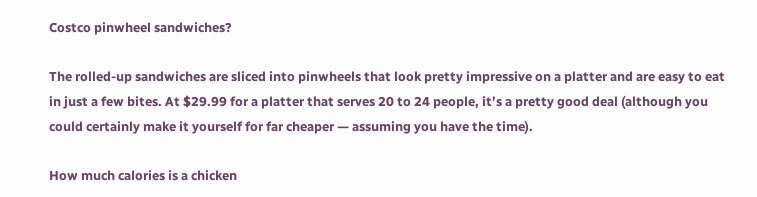Costco pinwheel sandwiches?

The rolled-up sandwiches are sliced into pinwheels that look pretty impressive on a platter and are easy to eat in just a few bites. At $29.99 for a platter that serves 20 to 24 people, it’s a pretty good deal (although you could certainly make it yourself for far cheaper — assuming you have the time).

How much calories is a chicken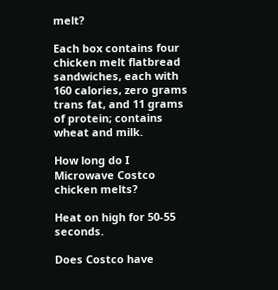melt?

Each box contains four chicken melt flatbread sandwiches, each with 160 calories, zero grams trans fat, and 11 grams of protein; contains wheat and milk.

How long do I Microwave Costco chicken melts?

Heat on high for 50-55 seconds.

Does Costco have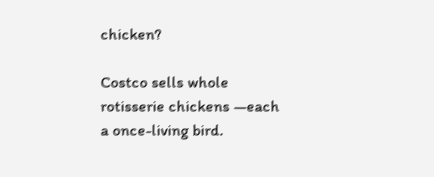chicken?

Costco sells whole rotisserie chickens —each a once-living bird.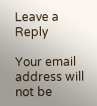Leave a Reply

Your email address will not be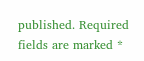published. Required fields are marked *